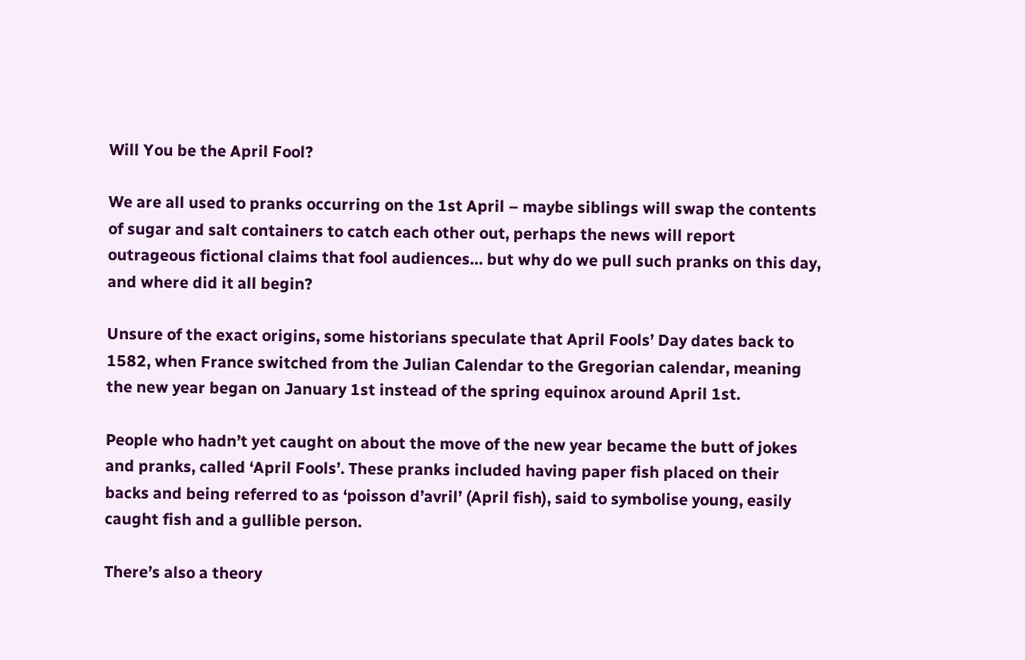Will You be the April Fool?

We are all used to pranks occurring on the 1st April – maybe siblings will swap the contents of sugar and salt containers to catch each other out, perhaps the news will report outrageous fictional claims that fool audiences… but why do we pull such pranks on this day, and where did it all begin?

Unsure of the exact origins, some historians speculate that April Fools’ Day dates back to 1582, when France switched from the Julian Calendar to the Gregorian calendar, meaning the new year began on January 1st instead of the spring equinox around April 1st.

People who hadn’t yet caught on about the move of the new year became the butt of jokes and pranks, called ‘April Fools’. These pranks included having paper fish placed on their backs and being referred to as ‘poisson d’avril’ (April fish), said to symbolise young, easily caught fish and a gullible person.

There’s also a theory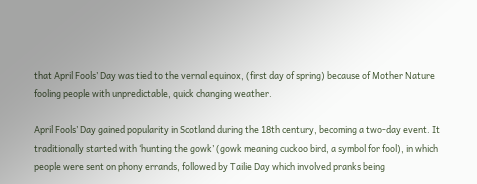that April Fools’ Day was tied to the vernal equinox, (first day of spring) because of Mother Nature fooling people with unpredictable, quick changing weather.

April Fools’ Day gained popularity in Scotland during the 18th century, becoming a two-day event. It traditionally started with ‘hunting the gowk’ (gowk meaning cuckoo bird, a symbol for fool), in which people were sent on phony errands, followed by Tailie Day which involved pranks being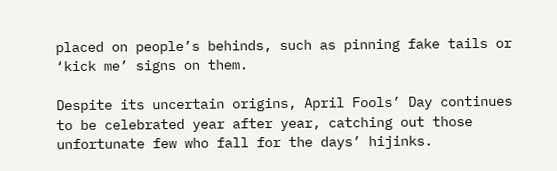placed on people’s behinds, such as pinning fake tails or ‘kick me’ signs on them.

Despite its uncertain origins, April Fools’ Day continues to be celebrated year after year, catching out those unfortunate few who fall for the days’ hijinks.